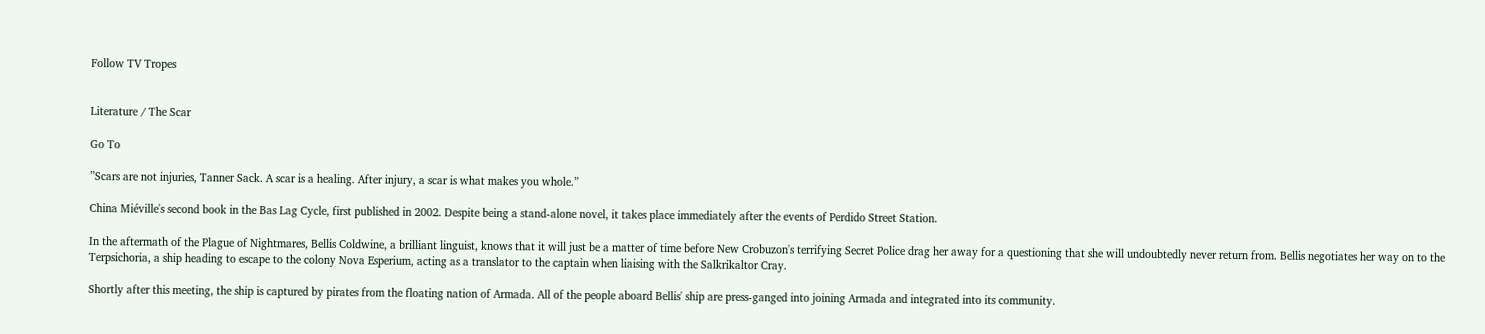Follow TV Tropes


Literature / The Scar

Go To

”Scars are not injuries, Tanner Sack. A scar is a healing. After injury, a scar is what makes you whole.”

China Miéville's second book in the Bas Lag Cycle, first published in 2002. Despite being a stand-alone novel, it takes place immediately after the events of Perdido Street Station.

In the aftermath of the Plague of Nightmares, Bellis Coldwine, a brilliant linguist, knows that it will just be a matter of time before New Crobuzon's terrifying Secret Police drag her away for a questioning that she will undoubtedly never return from. Bellis negotiates her way on to the Terpsichoria, a ship heading to escape to the colony Nova Esperium, acting as a translator to the captain when liaising with the Salkrikaltor Cray.

Shortly after this meeting, the ship is captured by pirates from the floating nation of Armada. All of the people aboard Bellis' ship are press-ganged into joining Armada and integrated into its community.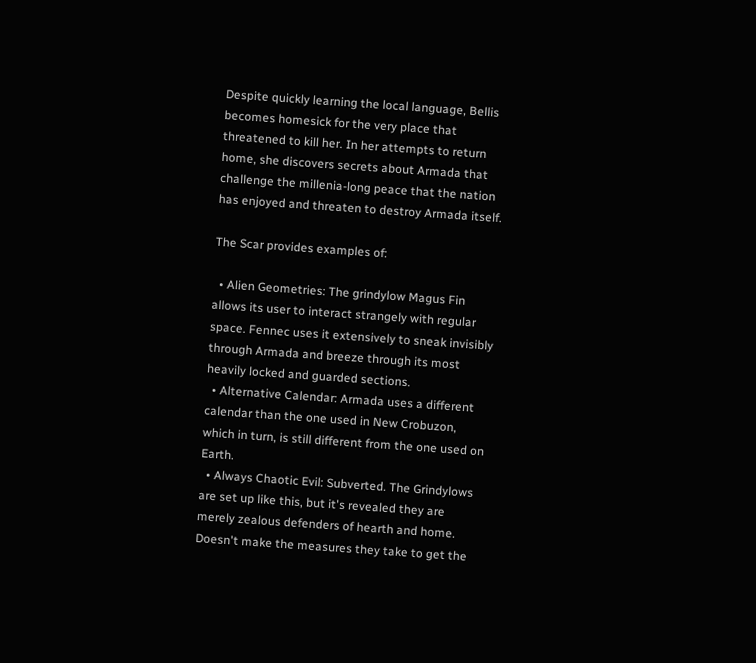Despite quickly learning the local language, Bellis becomes homesick for the very place that threatened to kill her. In her attempts to return home, she discovers secrets about Armada that challenge the millenia-long peace that the nation has enjoyed and threaten to destroy Armada itself.

The Scar provides examples of:

  • Alien Geometries: The grindylow Magus Fin allows its user to interact strangely with regular space. Fennec uses it extensively to sneak invisibly through Armada and breeze through its most heavily locked and guarded sections.
  • Alternative Calendar: Armada uses a different calendar than the one used in New Crobuzon, which in turn, is still different from the one used on Earth.
  • Always Chaotic Evil: Subverted. The Grindylows are set up like this, but it's revealed they are merely zealous defenders of hearth and home. Doesn't make the measures they take to get the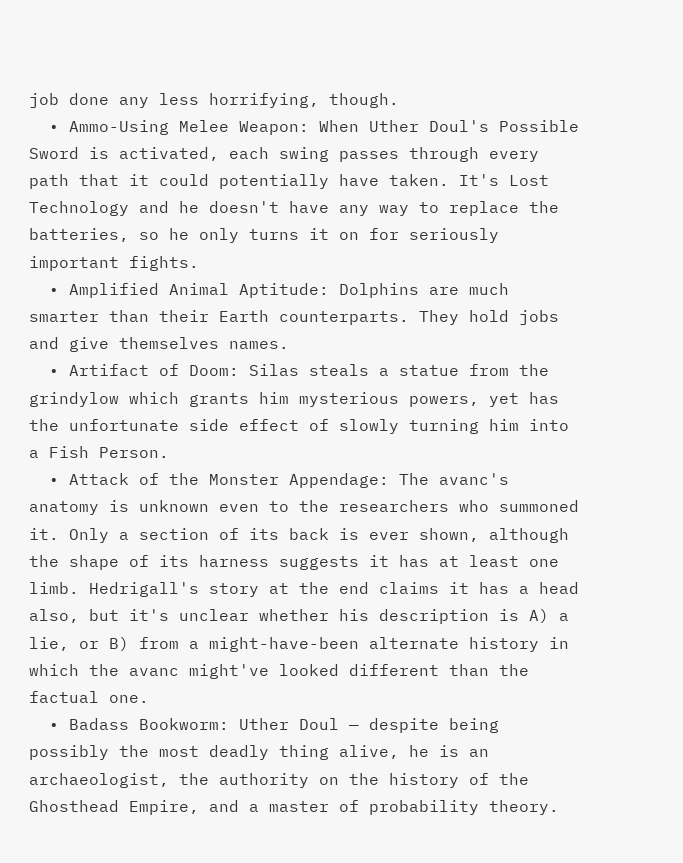job done any less horrifying, though.
  • Ammo-Using Melee Weapon: When Uther Doul's Possible Sword is activated, each swing passes through every path that it could potentially have taken. It's Lost Technology and he doesn't have any way to replace the batteries, so he only turns it on for seriously important fights.
  • Amplified Animal Aptitude: Dolphins are much smarter than their Earth counterparts. They hold jobs and give themselves names.
  • Artifact of Doom: Silas steals a statue from the grindylow which grants him mysterious powers, yet has the unfortunate side effect of slowly turning him into a Fish Person.
  • Attack of the Monster Appendage: The avanc's anatomy is unknown even to the researchers who summoned it. Only a section of its back is ever shown, although the shape of its harness suggests it has at least one limb. Hedrigall's story at the end claims it has a head also, but it's unclear whether his description is A) a lie, or B) from a might-have-been alternate history in which the avanc might've looked different than the factual one.
  • Badass Bookworm: Uther Doul — despite being possibly the most deadly thing alive, he is an archaeologist, the authority on the history of the Ghosthead Empire, and a master of probability theory.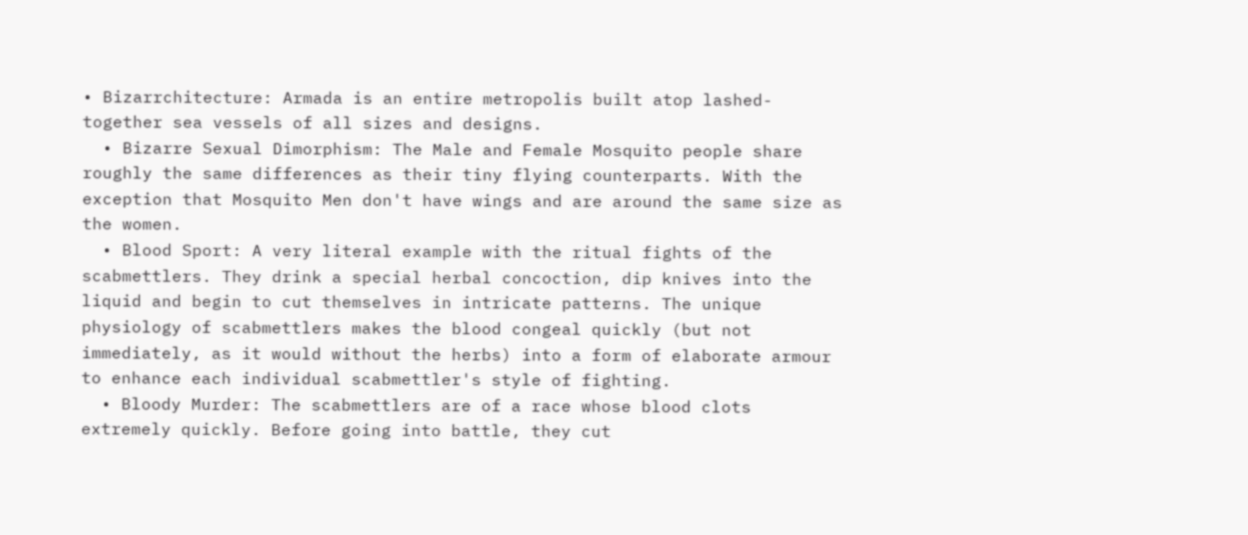• Bizarrchitecture: Armada is an entire metropolis built atop lashed-together sea vessels of all sizes and designs.
  • Bizarre Sexual Dimorphism: The Male and Female Mosquito people share roughly the same differences as their tiny flying counterparts. With the exception that Mosquito Men don't have wings and are around the same size as the women.
  • Blood Sport: A very literal example with the ritual fights of the scabmettlers. They drink a special herbal concoction, dip knives into the liquid and begin to cut themselves in intricate patterns. The unique physiology of scabmettlers makes the blood congeal quickly (but not immediately, as it would without the herbs) into a form of elaborate armour to enhance each individual scabmettler's style of fighting.
  • Bloody Murder: The scabmettlers are of a race whose blood clots extremely quickly. Before going into battle, they cut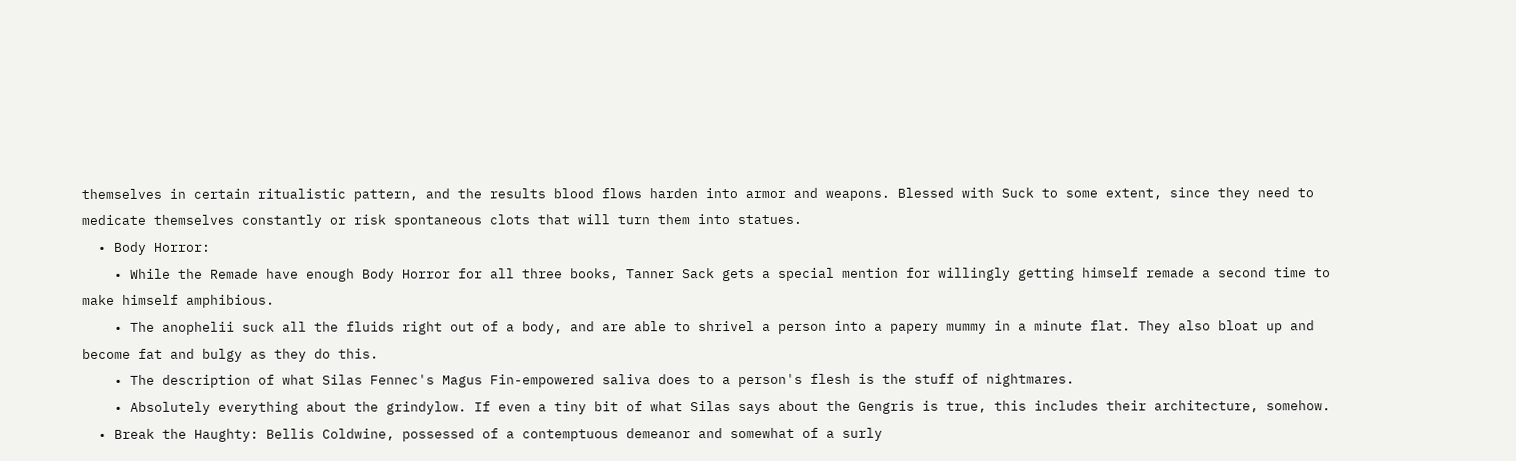themselves in certain ritualistic pattern, and the results blood flows harden into armor and weapons. Blessed with Suck to some extent, since they need to medicate themselves constantly or risk spontaneous clots that will turn them into statues.
  • Body Horror:
    • While the Remade have enough Body Horror for all three books, Tanner Sack gets a special mention for willingly getting himself remade a second time to make himself amphibious.
    • The anophelii suck all the fluids right out of a body, and are able to shrivel a person into a papery mummy in a minute flat. They also bloat up and become fat and bulgy as they do this.
    • The description of what Silas Fennec's Magus Fin-empowered saliva does to a person's flesh is the stuff of nightmares.
    • Absolutely everything about the grindylow. If even a tiny bit of what Silas says about the Gengris is true, this includes their architecture, somehow.
  • Break the Haughty: Bellis Coldwine, possessed of a contemptuous demeanor and somewhat of a surly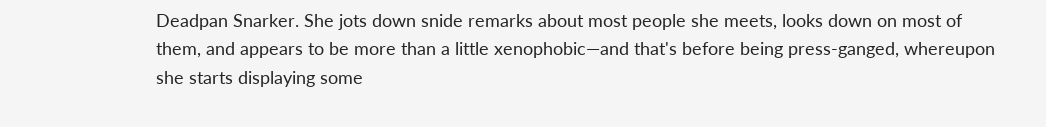Deadpan Snarker. She jots down snide remarks about most people she meets, looks down on most of them, and appears to be more than a little xenophobic—and that's before being press-ganged, whereupon she starts displaying some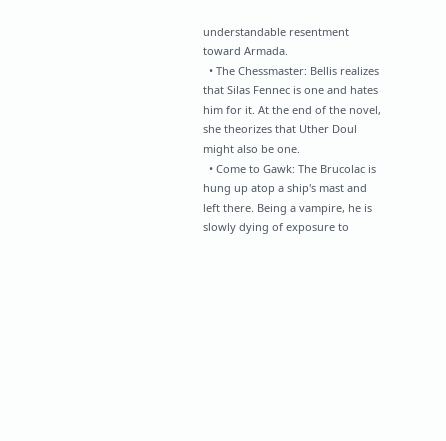understandable resentment toward Armada.
  • The Chessmaster: Bellis realizes that Silas Fennec is one and hates him for it. At the end of the novel, she theorizes that Uther Doul might also be one.
  • Come to Gawk: The Brucolac is hung up atop a ship's mast and left there. Being a vampire, he is slowly dying of exposure to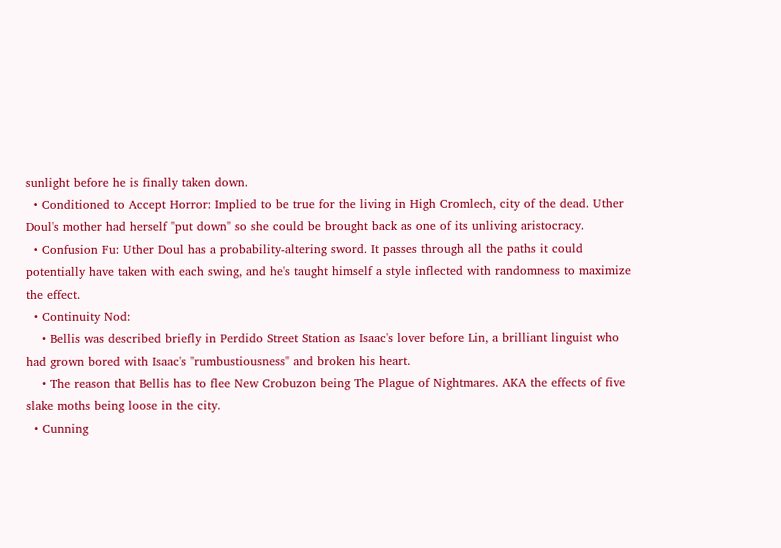sunlight before he is finally taken down.
  • Conditioned to Accept Horror: Implied to be true for the living in High Cromlech, city of the dead. Uther Doul's mother had herself "put down" so she could be brought back as one of its unliving aristocracy.
  • Confusion Fu: Uther Doul has a probability-altering sword. It passes through all the paths it could potentially have taken with each swing, and he's taught himself a style inflected with randomness to maximize the effect.
  • Continuity Nod:
    • Bellis was described briefly in Perdido Street Station as Isaac's lover before Lin, a brilliant linguist who had grown bored with Isaac's "rumbustiousness" and broken his heart.
    • The reason that Bellis has to flee New Crobuzon being The Plague of Nightmares. AKA the effects of five slake moths being loose in the city.
  • Cunning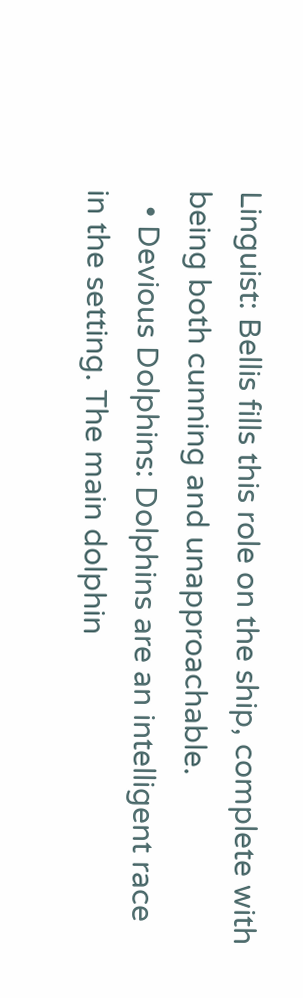Linguist: Bellis fills this role on the ship, complete with being both cunning and unapproachable.
  • Devious Dolphins: Dolphins are an intelligent race in the setting. The main dolphin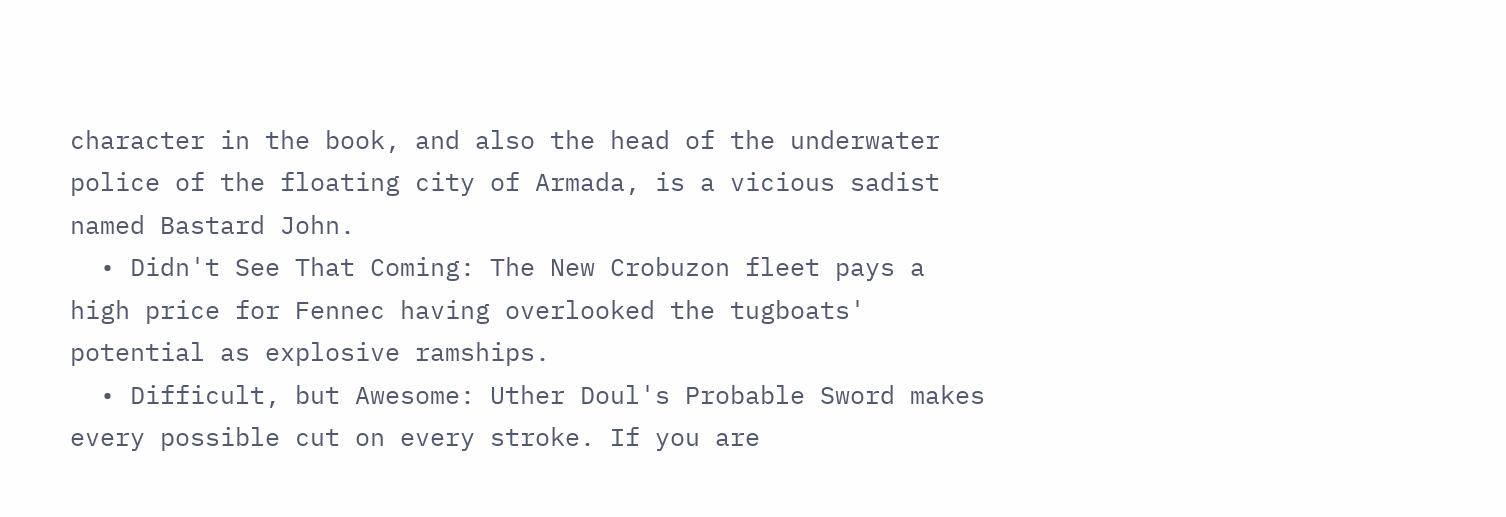character in the book, and also the head of the underwater police of the floating city of Armada, is a vicious sadist named Bastard John.
  • Didn't See That Coming: The New Crobuzon fleet pays a high price for Fennec having overlooked the tugboats' potential as explosive ramships.
  • Difficult, but Awesome: Uther Doul's Probable Sword makes every possible cut on every stroke. If you are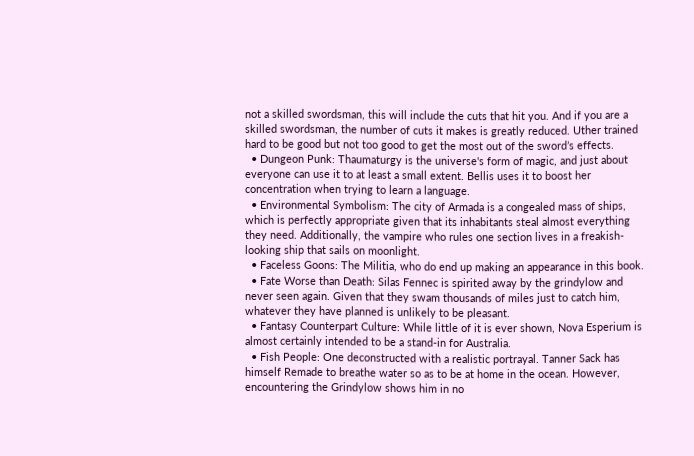not a skilled swordsman, this will include the cuts that hit you. And if you are a skilled swordsman, the number of cuts it makes is greatly reduced. Uther trained hard to be good but not too good to get the most out of the sword’s effects.
  • Dungeon Punk: Thaumaturgy is the universe's form of magic, and just about everyone can use it to at least a small extent. Bellis uses it to boost her concentration when trying to learn a language.
  • Environmental Symbolism: The city of Armada is a congealed mass of ships, which is perfectly appropriate given that its inhabitants steal almost everything they need. Additionally, the vampire who rules one section lives in a freakish-looking ship that sails on moonlight.
  • Faceless Goons: The Militia, who do end up making an appearance in this book.
  • Fate Worse than Death: Silas Fennec is spirited away by the grindylow and never seen again. Given that they swam thousands of miles just to catch him, whatever they have planned is unlikely to be pleasant.
  • Fantasy Counterpart Culture: While little of it is ever shown, Nova Esperium is almost certainly intended to be a stand-in for Australia.
  • Fish People: One deconstructed with a realistic portrayal. Tanner Sack has himself Remade to breathe water so as to be at home in the ocean. However, encountering the Grindylow shows him in no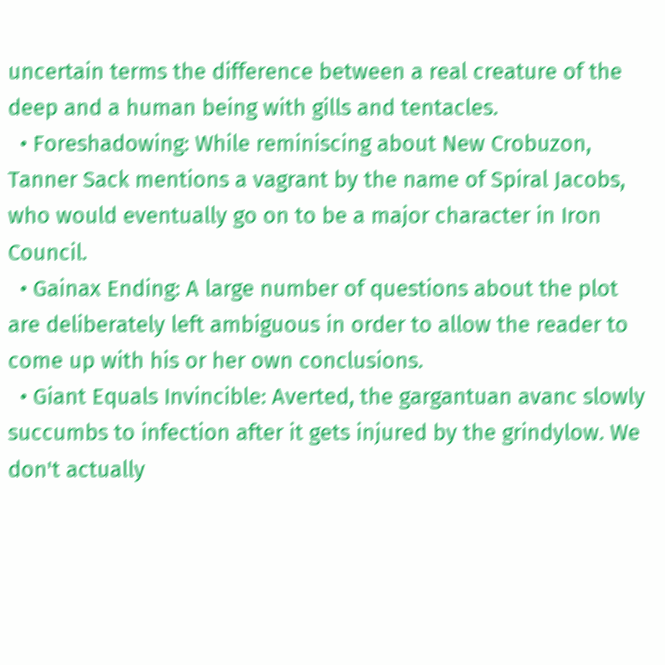uncertain terms the difference between a real creature of the deep and a human being with gills and tentacles.
  • Foreshadowing: While reminiscing about New Crobuzon, Tanner Sack mentions a vagrant by the name of Spiral Jacobs, who would eventually go on to be a major character in Iron Council.
  • Gainax Ending: A large number of questions about the plot are deliberately left ambiguous in order to allow the reader to come up with his or her own conclusions.
  • Giant Equals Invincible: Averted, the gargantuan avanc slowly succumbs to infection after it gets injured by the grindylow. We don't actually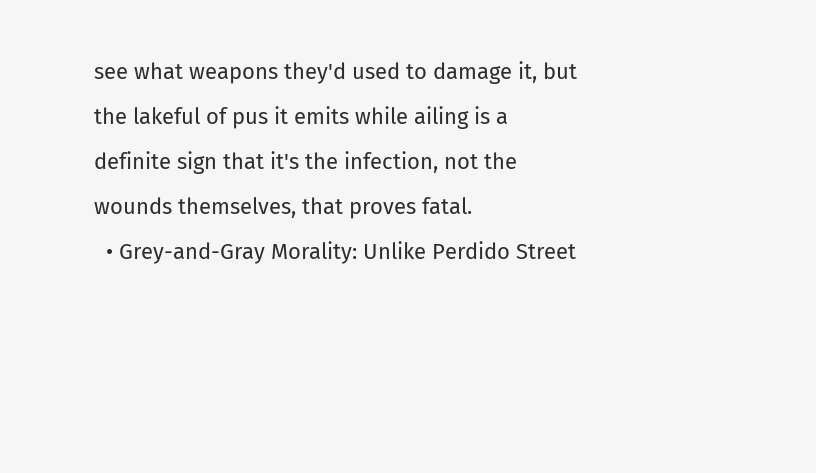see what weapons they'd used to damage it, but the lakeful of pus it emits while ailing is a definite sign that it's the infection, not the wounds themselves, that proves fatal.
  • Grey-and-Gray Morality: Unlike Perdido Street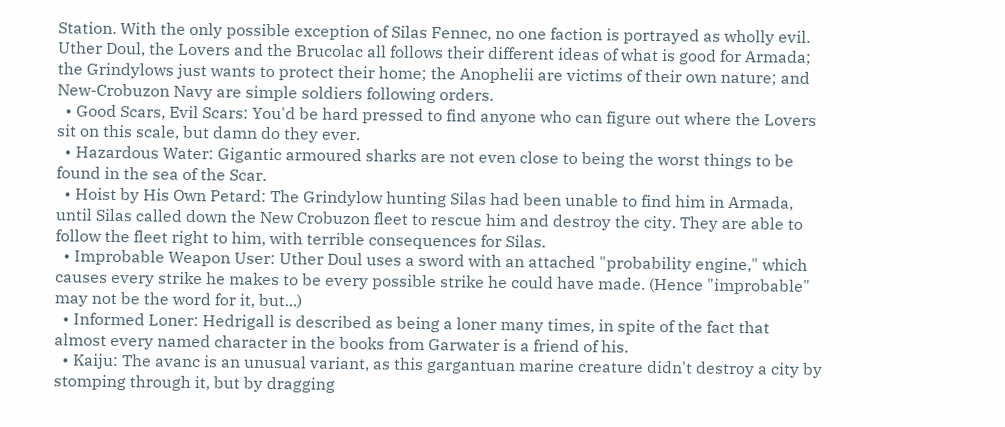Station. With the only possible exception of Silas Fennec, no one faction is portrayed as wholly evil. Uther Doul, the Lovers and the Brucolac all follows their different ideas of what is good for Armada; the Grindylows just wants to protect their home; the Anophelii are victims of their own nature; and New-Crobuzon Navy are simple soldiers following orders.
  • Good Scars, Evil Scars: You'd be hard pressed to find anyone who can figure out where the Lovers sit on this scale, but damn do they ever.
  • Hazardous Water: Gigantic armoured sharks are not even close to being the worst things to be found in the sea of the Scar.
  • Hoist by His Own Petard: The Grindylow hunting Silas had been unable to find him in Armada, until Silas called down the New Crobuzon fleet to rescue him and destroy the city. They are able to follow the fleet right to him, with terrible consequences for Silas.
  • Improbable Weapon User: Uther Doul uses a sword with an attached "probability engine," which causes every strike he makes to be every possible strike he could have made. (Hence "improbable" may not be the word for it, but...)
  • Informed Loner: Hedrigall is described as being a loner many times, in spite of the fact that almost every named character in the books from Garwater is a friend of his.
  • Kaiju: The avanc is an unusual variant, as this gargantuan marine creature didn't destroy a city by stomping through it, but by dragging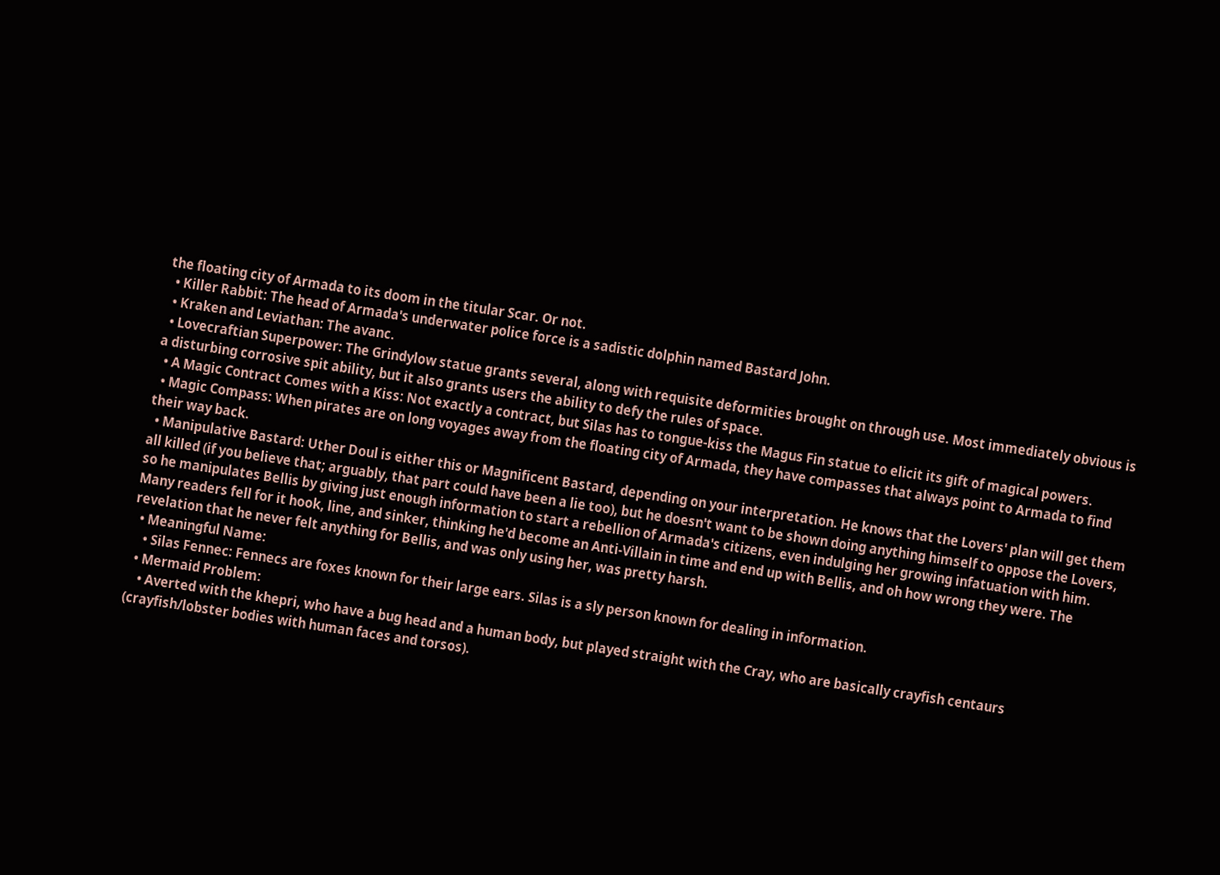the floating city of Armada to its doom in the titular Scar. Or not.
  • Killer Rabbit: The head of Armada's underwater police force is a sadistic dolphin named Bastard John.
  • Kraken and Leviathan: The avanc.
  • Lovecraftian Superpower: The Grindylow statue grants several, along with requisite deformities brought on through use. Most immediately obvious is a disturbing corrosive spit ability, but it also grants users the ability to defy the rules of space.
  • A Magic Contract Comes with a Kiss: Not exactly a contract, but Silas has to tongue-kiss the Magus Fin statue to elicit its gift of magical powers.
  • Magic Compass: When pirates are on long voyages away from the floating city of Armada, they have compasses that always point to Armada to find their way back.
  • Manipulative Bastard: Uther Doul is either this or Magnificent Bastard, depending on your interpretation. He knows that the Lovers' plan will get them all killed (if you believe that; arguably, that part could have been a lie too), but he doesn't want to be shown doing anything himself to oppose the Lovers, so he manipulates Bellis by giving just enough information to start a rebellion of Armada's citizens, even indulging her growing infatuation with him. Many readers fell for it hook, line, and sinker, thinking he'd become an Anti-Villain in time and end up with Bellis, and oh how wrong they were. The revelation that he never felt anything for Bellis, and was only using her, was pretty harsh.
  • Meaningful Name:
    • Silas Fennec: Fennecs are foxes known for their large ears. Silas is a sly person known for dealing in information.
  • Mermaid Problem:
    • Averted with the khepri, who have a bug head and a human body, but played straight with the Cray, who are basically crayfish centaurs (crayfish/lobster bodies with human faces and torsos).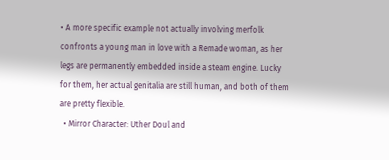• A more specific example not actually involving merfolk confronts a young man in love with a Remade woman, as her legs are permanently embedded inside a steam engine. Lucky for them, her actual genitalia are still human, and both of them are pretty flexible.
  • Mirror Character: Uther Doul and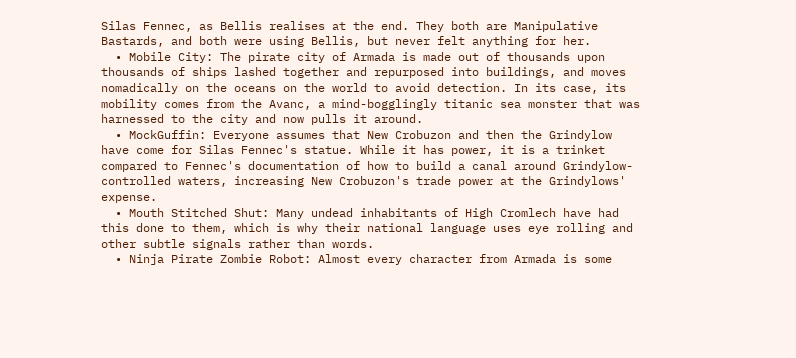Silas Fennec, as Bellis realises at the end. They both are Manipulative Bastards, and both were using Bellis, but never felt anything for her.
  • Mobile City: The pirate city of Armada is made out of thousands upon thousands of ships lashed together and repurposed into buildings, and moves nomadically on the oceans on the world to avoid detection. In its case, its mobility comes from the Avanc, a mind-bogglingly titanic sea monster that was harnessed to the city and now pulls it around.
  • MockGuffin: Everyone assumes that New Crobuzon and then the Grindylow have come for Silas Fennec's statue. While it has power, it is a trinket compared to Fennec's documentation of how to build a canal around Grindylow-controlled waters, increasing New Crobuzon's trade power at the Grindylows' expense.
  • Mouth Stitched Shut: Many undead inhabitants of High Cromlech have had this done to them, which is why their national language uses eye rolling and other subtle signals rather than words.
  • Ninja Pirate Zombie Robot: Almost every character from Armada is some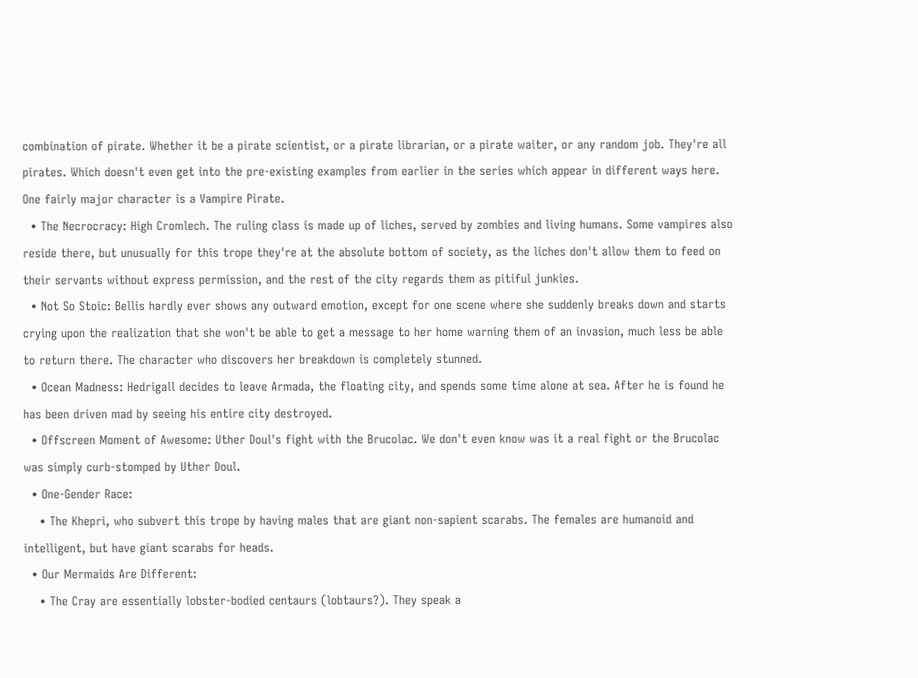combination of pirate. Whether it be a pirate scientist, or a pirate librarian, or a pirate waiter, or any random job. They're all pirates. Which doesn't even get into the pre-existing examples from earlier in the series which appear in different ways here. One fairly major character is a Vampire Pirate.
  • The Necrocracy: High Cromlech. The ruling class is made up of liches, served by zombies and living humans. Some vampires also reside there, but unusually for this trope they're at the absolute bottom of society, as the liches don't allow them to feed on their servants without express permission, and the rest of the city regards them as pitiful junkies.
  • Not So Stoic: Bellis hardly ever shows any outward emotion, except for one scene where she suddenly breaks down and starts crying upon the realization that she won't be able to get a message to her home warning them of an invasion, much less be able to return there. The character who discovers her breakdown is completely stunned.
  • Ocean Madness: Hedrigall decides to leave Armada, the floating city, and spends some time alone at sea. After he is found he has been driven mad by seeing his entire city destroyed.
  • Offscreen Moment of Awesome: Uther Doul's fight with the Brucolac. We don't even know was it a real fight or the Brucolac was simply curb-stomped by Uther Doul.
  • One-Gender Race:
    • The Khepri, who subvert this trope by having males that are giant non-sapient scarabs. The females are humanoid and intelligent, but have giant scarabs for heads.
  • Our Mermaids Are Different:
    • The Cray are essentially lobster-bodied centaurs (lobtaurs?). They speak a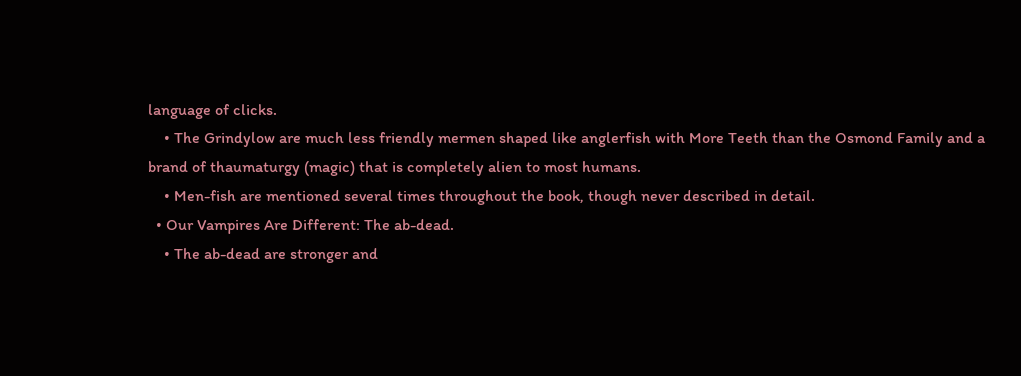language of clicks.
    • The Grindylow are much less friendly mermen shaped like anglerfish with More Teeth than the Osmond Family and a brand of thaumaturgy (magic) that is completely alien to most humans.
    • Men-fish are mentioned several times throughout the book, though never described in detail.
  • Our Vampires Are Different: The ab-dead.
    • The ab-dead are stronger and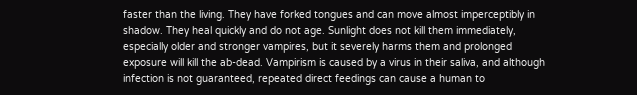faster than the living. They have forked tongues and can move almost imperceptibly in shadow. They heal quickly and do not age. Sunlight does not kill them immediately, especially older and stronger vampires, but it severely harms them and prolonged exposure will kill the ab-dead. Vampirism is caused by a virus in their saliva, and although infection is not guaranteed, repeated direct feedings can cause a human to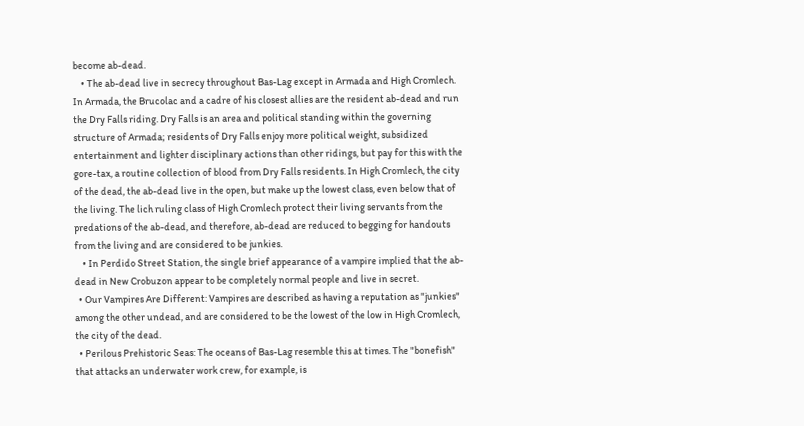become ab-dead.
    • The ab-dead live in secrecy throughout Bas-Lag except in Armada and High Cromlech. In Armada, the Brucolac and a cadre of his closest allies are the resident ab-dead and run the Dry Falls riding. Dry Falls is an area and political standing within the governing structure of Armada; residents of Dry Falls enjoy more political weight, subsidized entertainment and lighter disciplinary actions than other ridings, but pay for this with the gore-tax, a routine collection of blood from Dry Falls residents. In High Cromlech, the city of the dead, the ab-dead live in the open, but make up the lowest class, even below that of the living. The lich ruling class of High Cromlech protect their living servants from the predations of the ab-dead, and therefore, ab-dead are reduced to begging for handouts from the living and are considered to be junkies.
    • In Perdido Street Station, the single brief appearance of a vampire implied that the ab-dead in New Crobuzon appear to be completely normal people and live in secret.
  • Our Vampires Are Different: Vampires are described as having a reputation as "junkies" among the other undead, and are considered to be the lowest of the low in High Cromlech, the city of the dead.
  • Perilous Prehistoric Seas: The oceans of Bas-Lag resemble this at times. The "bonefish" that attacks an underwater work crew, for example, is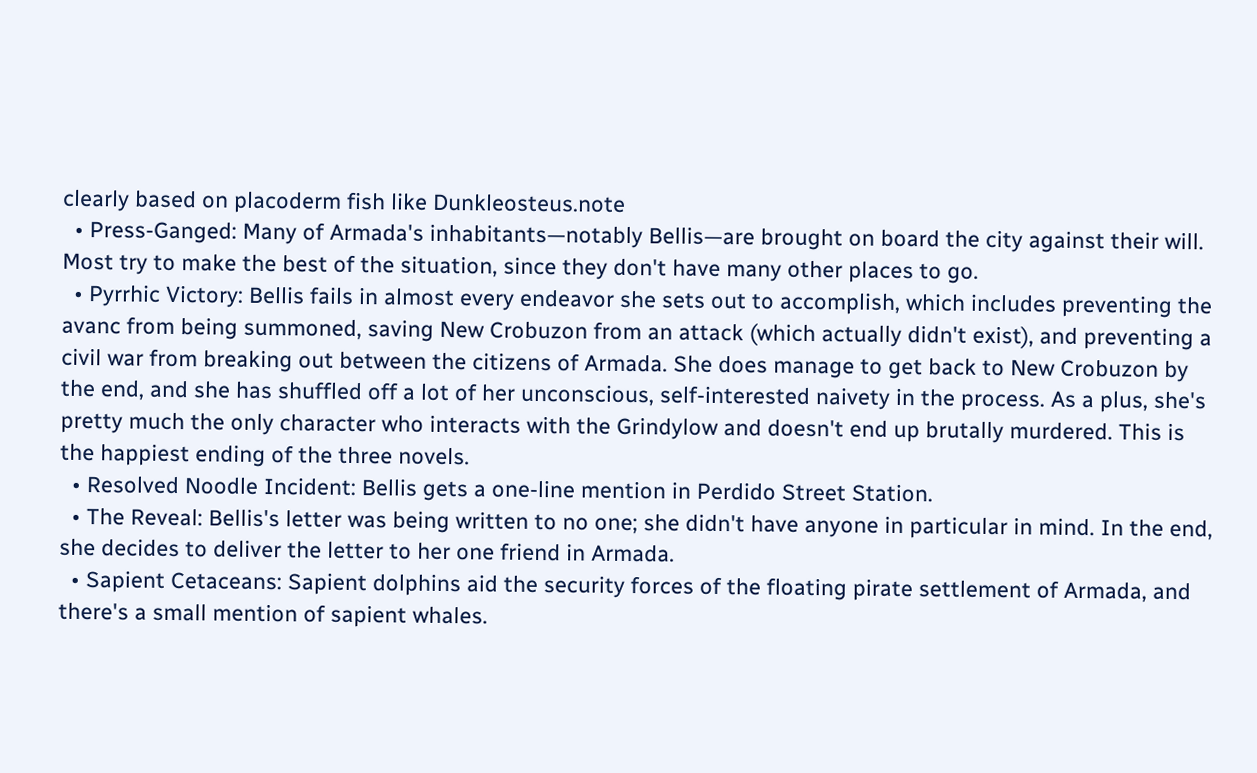clearly based on placoderm fish like Dunkleosteus.note
  • Press-Ganged: Many of Armada's inhabitants—notably Bellis—are brought on board the city against their will. Most try to make the best of the situation, since they don't have many other places to go.
  • Pyrrhic Victory: Bellis fails in almost every endeavor she sets out to accomplish, which includes preventing the avanc from being summoned, saving New Crobuzon from an attack (which actually didn't exist), and preventing a civil war from breaking out between the citizens of Armada. She does manage to get back to New Crobuzon by the end, and she has shuffled off a lot of her unconscious, self-interested naivety in the process. As a plus, she's pretty much the only character who interacts with the Grindylow and doesn't end up brutally murdered. This is the happiest ending of the three novels.
  • Resolved Noodle Incident: Bellis gets a one-line mention in Perdido Street Station.
  • The Reveal: Bellis's letter was being written to no one; she didn't have anyone in particular in mind. In the end, she decides to deliver the letter to her one friend in Armada.
  • Sapient Cetaceans: Sapient dolphins aid the security forces of the floating pirate settlement of Armada, and there's a small mention of sapient whales.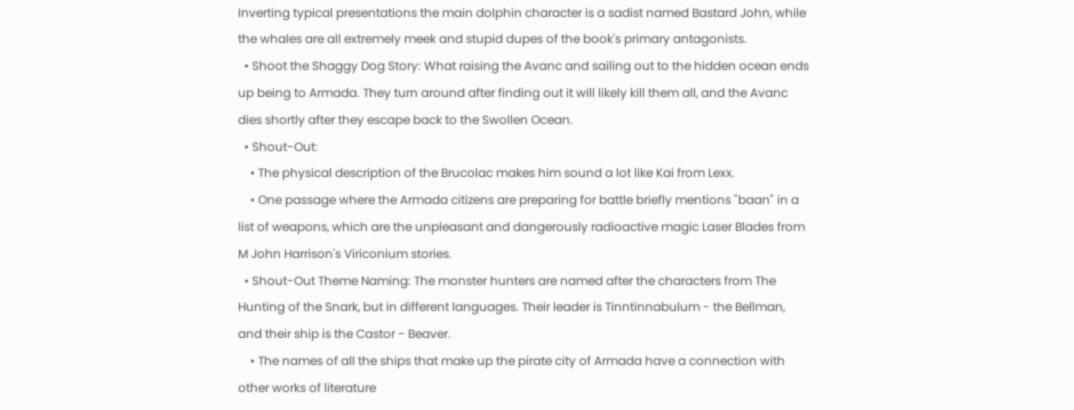Inverting typical presentations the main dolphin character is a sadist named Bastard John, while the whales are all extremely meek and stupid dupes of the book's primary antagonists.
  • Shoot the Shaggy Dog Story: What raising the Avanc and sailing out to the hidden ocean ends up being to Armada. They turn around after finding out it will likely kill them all, and the Avanc dies shortly after they escape back to the Swollen Ocean.
  • Shout-Out:
    • The physical description of the Brucolac makes him sound a lot like Kai from Lexx.
    • One passage where the Armada citizens are preparing for battle briefly mentions "baan" in a list of weapons, which are the unpleasant and dangerously radioactive magic Laser Blades from M John Harrison's Viriconium stories.
  • Shout-Out Theme Naming: The monster hunters are named after the characters from The Hunting of the Snark, but in different languages. Their leader is Tinntinnabulum - the Bellman, and their ship is the Castor - Beaver.
    • The names of all the ships that make up the pirate city of Armada have a connection with other works of literature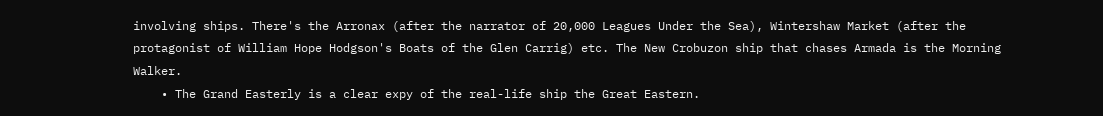involving ships. There's the Arronax (after the narrator of 20,000 Leagues Under the Sea), Wintershaw Market (after the protagonist of William Hope Hodgson's Boats of the Glen Carrig) etc. The New Crobuzon ship that chases Armada is the Morning Walker.
    • The Grand Easterly is a clear expy of the real-life ship the Great Eastern.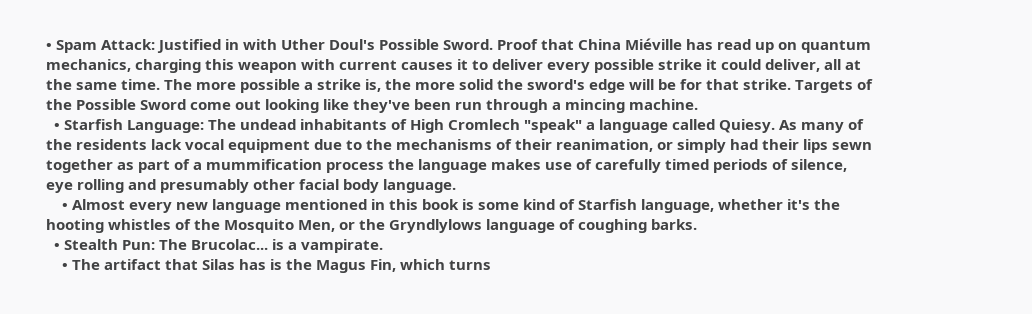• Spam Attack: Justified in with Uther Doul's Possible Sword. Proof that China Miéville has read up on quantum mechanics, charging this weapon with current causes it to deliver every possible strike it could deliver, all at the same time. The more possible a strike is, the more solid the sword's edge will be for that strike. Targets of the Possible Sword come out looking like they've been run through a mincing machine.
  • Starfish Language: The undead inhabitants of High Cromlech "speak" a language called Quiesy. As many of the residents lack vocal equipment due to the mechanisms of their reanimation, or simply had their lips sewn together as part of a mummification process the language makes use of carefully timed periods of silence, eye rolling and presumably other facial body language.
    • Almost every new language mentioned in this book is some kind of Starfish language, whether it's the hooting whistles of the Mosquito Men, or the Gryndlylows language of coughing barks.
  • Stealth Pun: The Brucolac... is a vampirate.
    • The artifact that Silas has is the Magus Fin, which turns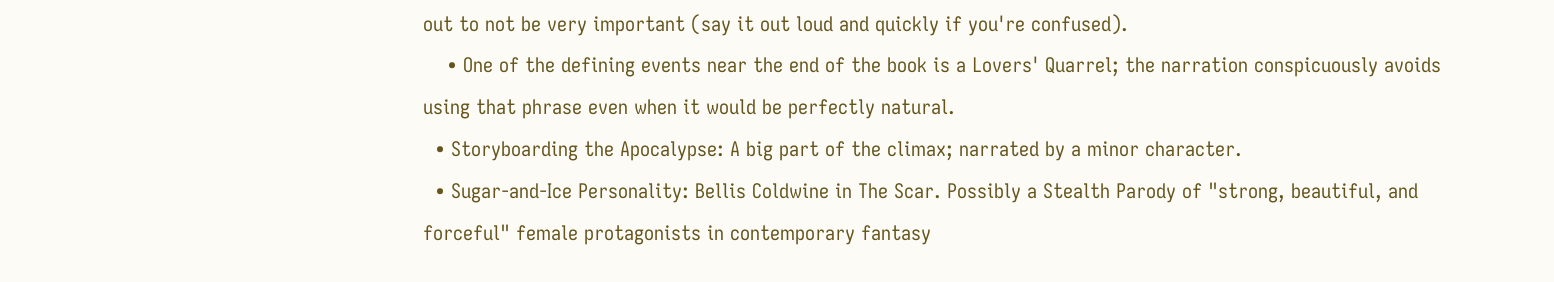out to not be very important (say it out loud and quickly if you're confused).
    • One of the defining events near the end of the book is a Lovers' Quarrel; the narration conspicuously avoids using that phrase even when it would be perfectly natural.
  • Storyboarding the Apocalypse: A big part of the climax; narrated by a minor character.
  • Sugar-and-Ice Personality: Bellis Coldwine in The Scar. Possibly a Stealth Parody of "strong, beautiful, and forceful" female protagonists in contemporary fantasy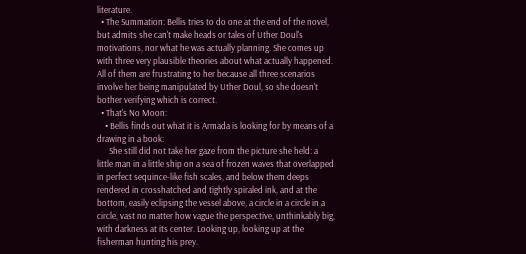literature.
  • The Summation: Bellis tries to do one at the end of the novel, but admits she can't make heads or tales of Uther Doul's motivations, nor what he was actually planning. She comes up with three very plausible theories about what actually happened. All of them are frustrating to her because all three scenarios involve her being manipulated by Uther Doul, so she doesn't bother verifying which is correct.
  • That's No Moon:
    • Bellis finds out what it is Armada is looking for by means of a drawing in a book:
      She still did not take her gaze from the picture she held: a little man in a little ship on a sea of frozen waves that overlapped in perfect sequince-like fish scales, and below them deeps rendered in crosshatched and tightly spiraled ink, and at the bottom, easily eclipsing the vessel above, a circle in a circle in a circle, vast no matter how vague the perspective, unthinkably big, with darkness at its center. Looking up, looking up at the fisherman hunting his prey.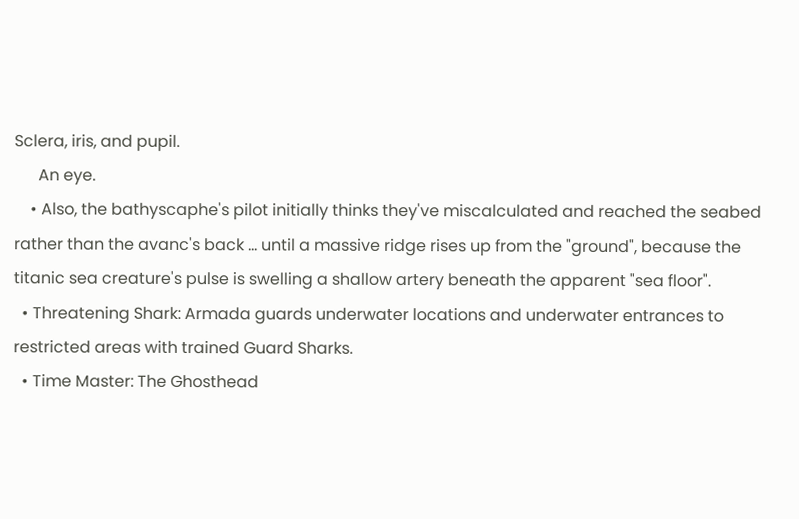Sclera, iris, and pupil.
      An eye.
    • Also, the bathyscaphe's pilot initially thinks they've miscalculated and reached the seabed rather than the avanc's back ... until a massive ridge rises up from the "ground", because the titanic sea creature's pulse is swelling a shallow artery beneath the apparent "sea floor".
  • Threatening Shark: Armada guards underwater locations and underwater entrances to restricted areas with trained Guard Sharks.
  • Time Master: The Ghosthead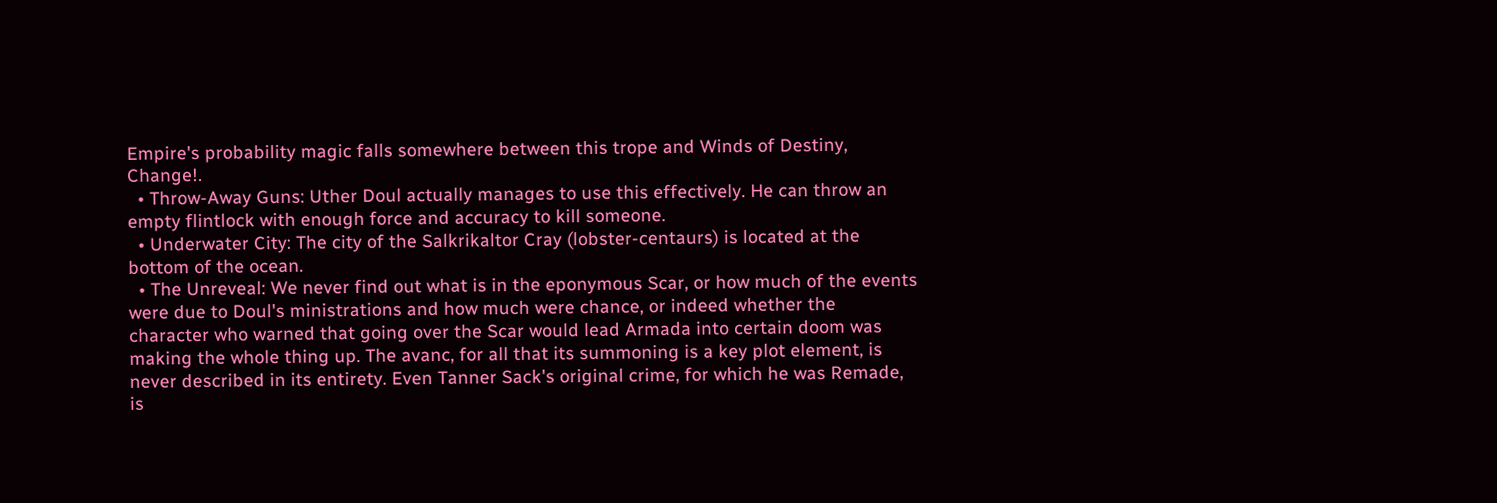Empire's probability magic falls somewhere between this trope and Winds of Destiny, Change!.
  • Throw-Away Guns: Uther Doul actually manages to use this effectively. He can throw an empty flintlock with enough force and accuracy to kill someone.
  • Underwater City: The city of the Salkrikaltor Cray (lobster-centaurs) is located at the bottom of the ocean.
  • The Unreveal: We never find out what is in the eponymous Scar, or how much of the events were due to Doul's ministrations and how much were chance, or indeed whether the character who warned that going over the Scar would lead Armada into certain doom was making the whole thing up. The avanc, for all that its summoning is a key plot element, is never described in its entirety. Even Tanner Sack's original crime, for which he was Remade, is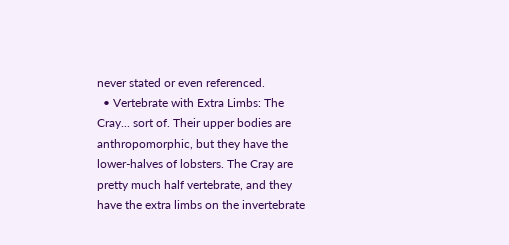never stated or even referenced.
  • Vertebrate with Extra Limbs: The Cray... sort of. Their upper bodies are anthropomorphic, but they have the lower-halves of lobsters. The Cray are pretty much half vertebrate, and they have the extra limbs on the invertebrate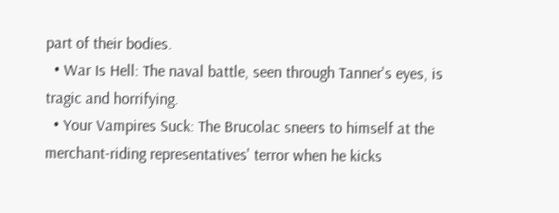part of their bodies.
  • War Is Hell: The naval battle, seen through Tanner's eyes, is tragic and horrifying.
  • Your Vampires Suck: The Brucolac sneers to himself at the merchant-riding representatives' terror when he kicks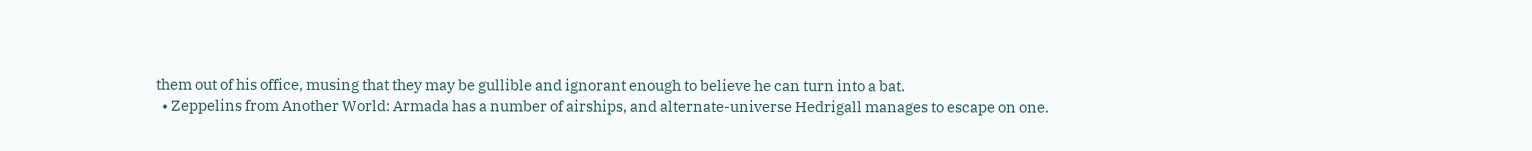them out of his office, musing that they may be gullible and ignorant enough to believe he can turn into a bat.
  • Zeppelins from Another World: Armada has a number of airships, and alternate-universe Hedrigall manages to escape on one.